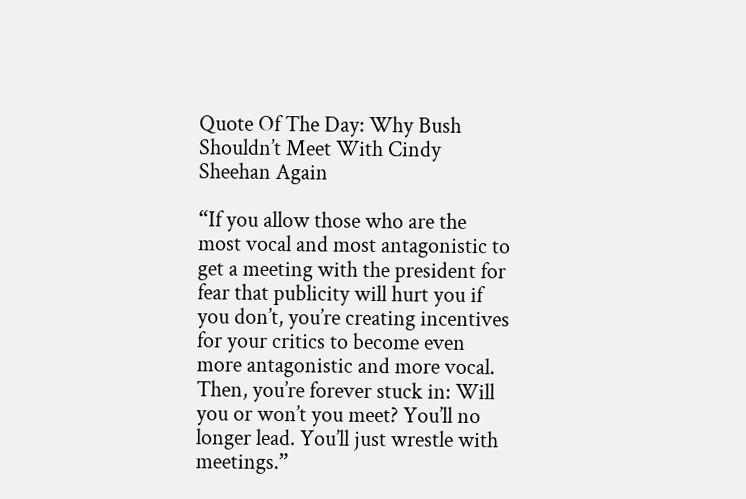Quote Of The Day: Why Bush Shouldn’t Meet With Cindy Sheehan Again

“If you allow those who are the most vocal and most antagonistic to get a meeting with the president for fear that publicity will hurt you if you don’t, you’re creating incentives for your critics to become even more antagonistic and more vocal. Then, you’re forever stuck in: Will you or won’t you meet? You’ll no longer lead. You’ll just wrestle with meetings.”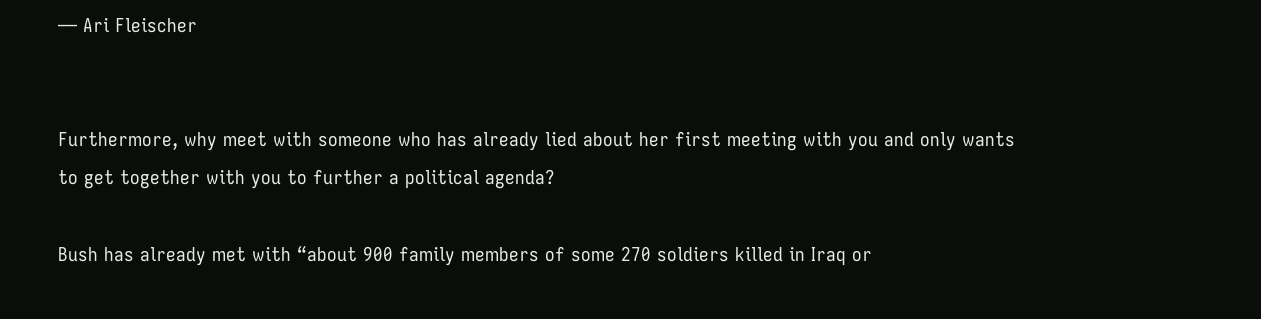— Ari Fleischer


Furthermore, why meet with someone who has already lied about her first meeting with you and only wants to get together with you to further a political agenda?

Bush has already met with “about 900 family members of some 270 soldiers killed in Iraq or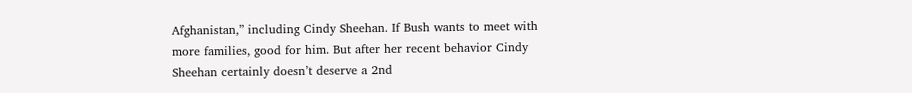Afghanistan,” including Cindy Sheehan. If Bush wants to meet with more families, good for him. But after her recent behavior Cindy Sheehan certainly doesn’t deserve a 2nd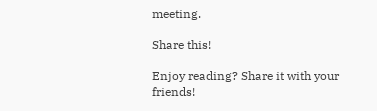meeting.

Share this!

Enjoy reading? Share it with your friends!